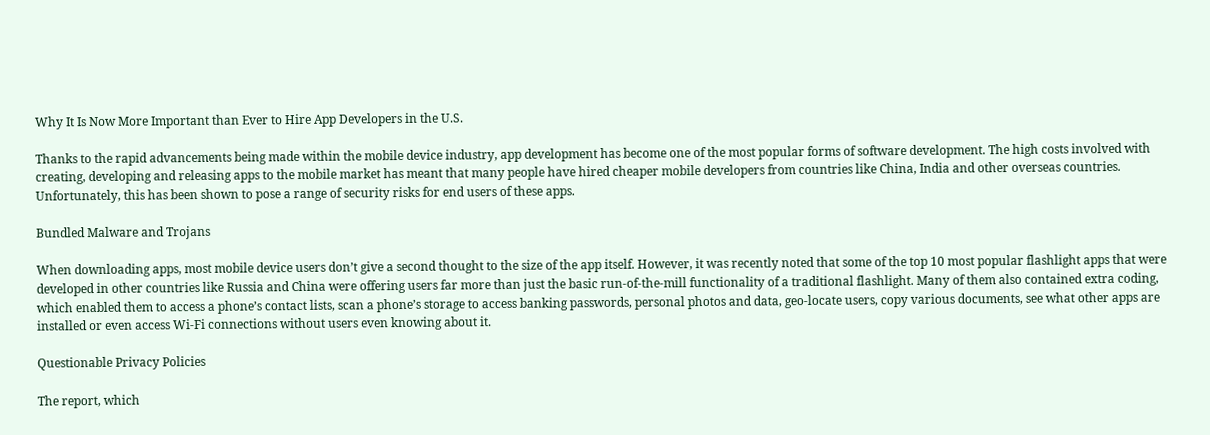Why It Is Now More Important than Ever to Hire App Developers in the U.S.

Thanks to the rapid advancements being made within the mobile device industry, app development has become one of the most popular forms of software development. The high costs involved with creating, developing and releasing apps to the mobile market has meant that many people have hired cheaper mobile developers from countries like China, India and other overseas countries. Unfortunately, this has been shown to pose a range of security risks for end users of these apps.

Bundled Malware and Trojans

When downloading apps, most mobile device users don’t give a second thought to the size of the app itself. However, it was recently noted that some of the top 10 most popular flashlight apps that were developed in other countries like Russia and China were offering users far more than just the basic run-of-the-mill functionality of a traditional flashlight. Many of them also contained extra coding, which enabled them to access a phone’s contact lists, scan a phone’s storage to access banking passwords, personal photos and data, geo-locate users, copy various documents, see what other apps are installed or even access Wi-Fi connections without users even knowing about it.

Questionable Privacy Policies

The report, which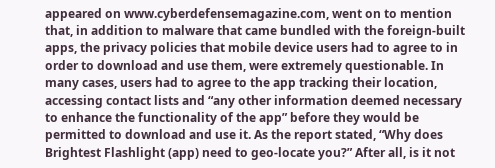appeared on www.cyberdefensemagazine.com, went on to mention that, in addition to malware that came bundled with the foreign-built apps, the privacy policies that mobile device users had to agree to in order to download and use them, were extremely questionable. In many cases, users had to agree to the app tracking their location, accessing contact lists and “any other information deemed necessary to enhance the functionality of the app” before they would be permitted to download and use it. As the report stated, “Why does Brightest Flashlight (app) need to geo-locate you?” After all, is it not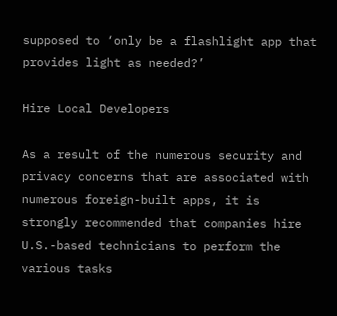supposed to ‘only be a flashlight app that provides light as needed?’

Hire Local Developers

As a result of the numerous security and privacy concerns that are associated with numerous foreign-built apps, it is strongly recommended that companies hire U.S.-based technicians to perform the various tasks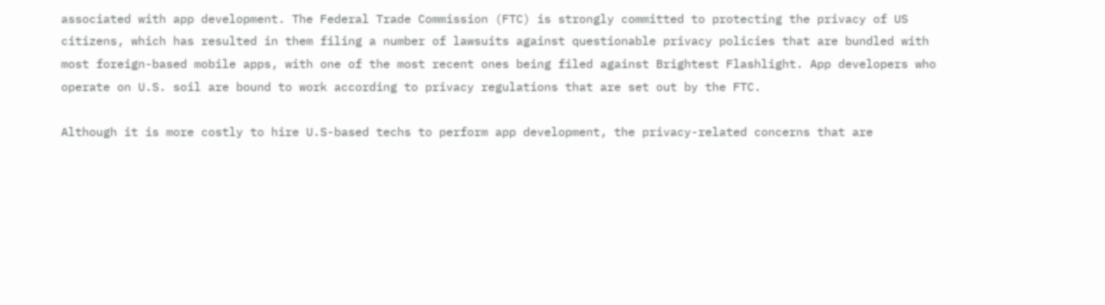associated with app development. The Federal Trade Commission (FTC) is strongly committed to protecting the privacy of US citizens, which has resulted in them filing a number of lawsuits against questionable privacy policies that are bundled with most foreign-based mobile apps, with one of the most recent ones being filed against Brightest Flashlight. App developers who operate on U.S. soil are bound to work according to privacy regulations that are set out by the FTC.

Although it is more costly to hire U.S-based techs to perform app development, the privacy-related concerns that are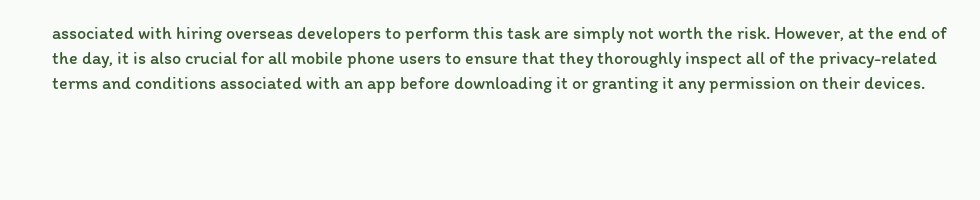associated with hiring overseas developers to perform this task are simply not worth the risk. However, at the end of the day, it is also crucial for all mobile phone users to ensure that they thoroughly inspect all of the privacy-related terms and conditions associated with an app before downloading it or granting it any permission on their devices.